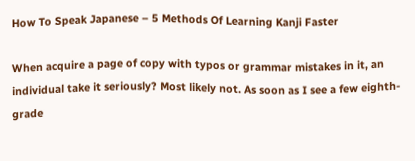How To Speak Japanese – 5 Methods Of Learning Kanji Faster

When acquire a page of copy with typos or grammar mistakes in it, an individual take it seriously? Most likely not. As soon as I see a few eighth-grade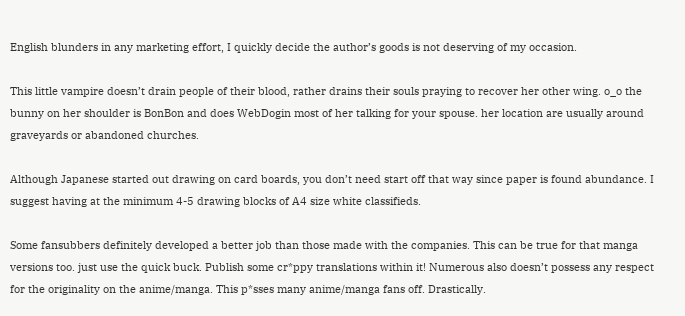English blunders in any marketing effort, I quickly decide the author’s goods is not deserving of my occasion.

This little vampire doesn’t drain people of their blood, rather drains their souls praying to recover her other wing. o_o the bunny on her shoulder is BonBon and does WebDogin most of her talking for your spouse. her location are usually around graveyards or abandoned churches.

Although Japanese started out drawing on card boards, you don’t need start off that way since paper is found abundance. I suggest having at the minimum 4-5 drawing blocks of A4 size white classifieds.

Some fansubbers definitely developed a better job than those made with the companies. This can be true for that manga versions too. just use the quick buck. Publish some cr*ppy translations within it! Numerous also doesn’t possess any respect for the originality on the anime/manga. This p*sses many anime/manga fans off. Drastically.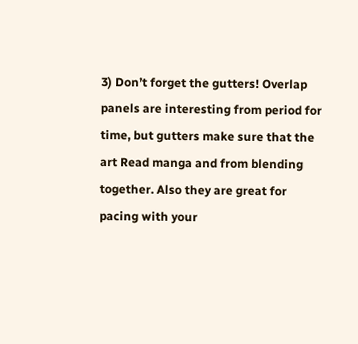3) Don’t forget the gutters! Overlap panels are interesting from period for time, but gutters make sure that the art Read manga and from blending together. Also they are great for pacing with your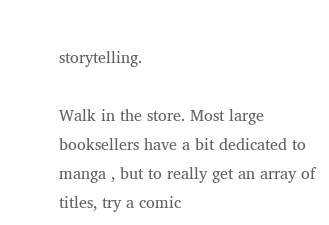storytelling.

Walk in the store. Most large booksellers have a bit dedicated to manga , but to really get an array of titles, try a comic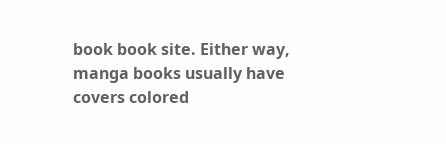book book site. Either way, manga books usually have covers colored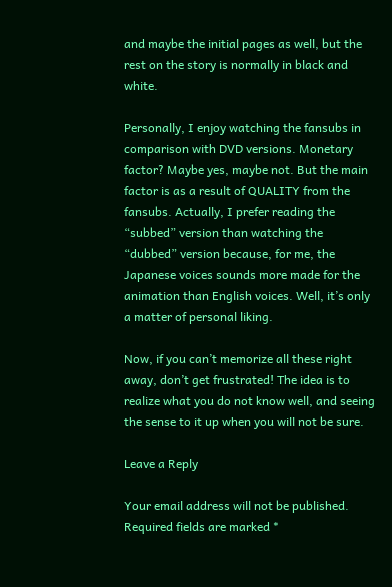and maybe the initial pages as well, but the rest on the story is normally in black and white.

Personally, I enjoy watching the fansubs in comparison with DVD versions. Monetary factor? Maybe yes, maybe not. But the main factor is as a result of QUALITY from the fansubs. Actually, I prefer reading the “subbed” version than watching the “dubbed” version because, for me, the Japanese voices sounds more made for the animation than English voices. Well, it’s only a matter of personal liking.

Now, if you can’t memorize all these right away, don’t get frustrated! The idea is to realize what you do not know well, and seeing the sense to it up when you will not be sure.

Leave a Reply

Your email address will not be published. Required fields are marked *